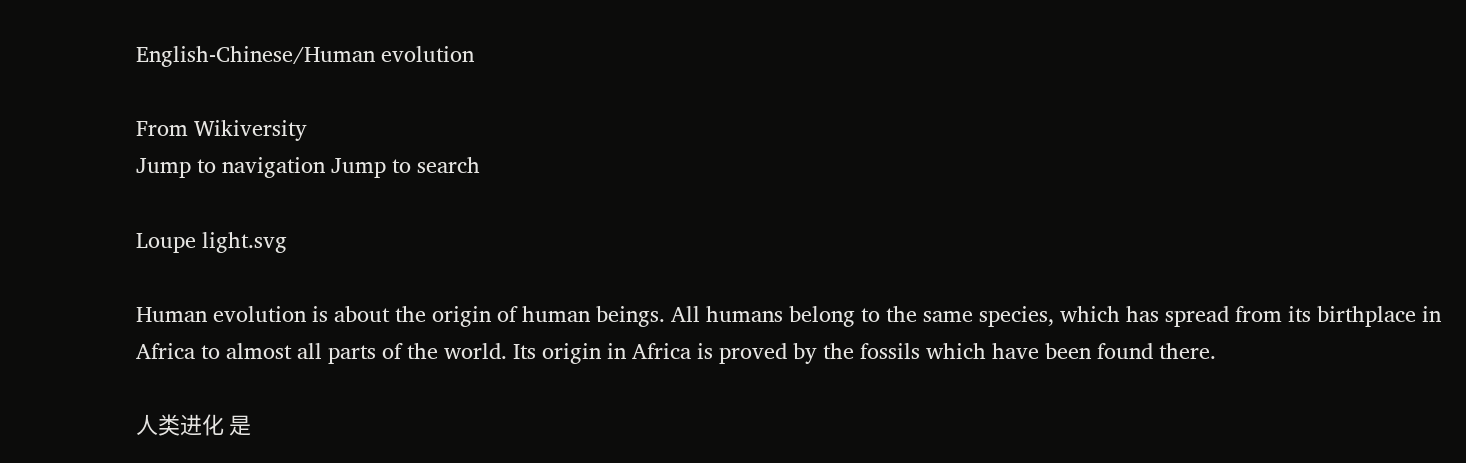English-Chinese/Human evolution

From Wikiversity
Jump to navigation Jump to search

Loupe light.svg

Human evolution is about the origin of human beings. All humans belong to the same species, which has spread from its birthplace in Africa to almost all parts of the world. Its origin in Africa is proved by the fossils which have been found there.

人类进化 是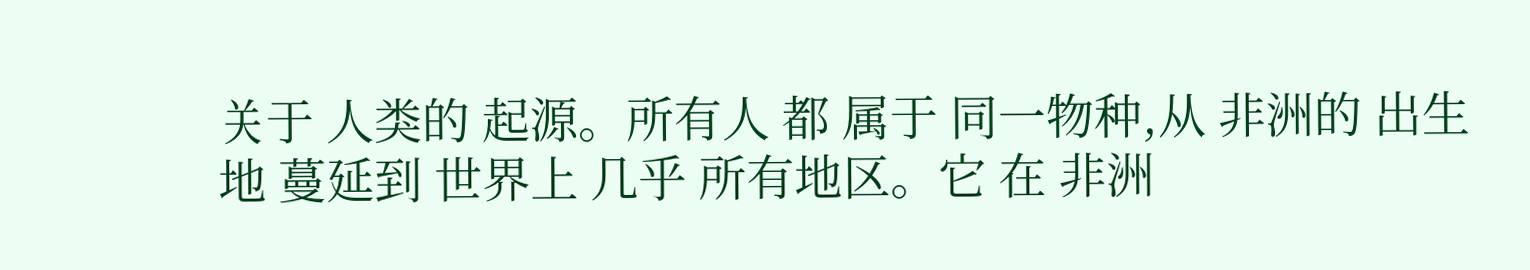关于 人类的 起源。所有人 都 属于 同一物种,从 非洲的 出生地 蔓延到 世界上 几乎 所有地区。它 在 非洲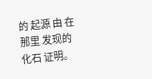的 起源 由 在 那里 发现的 化石 证明。